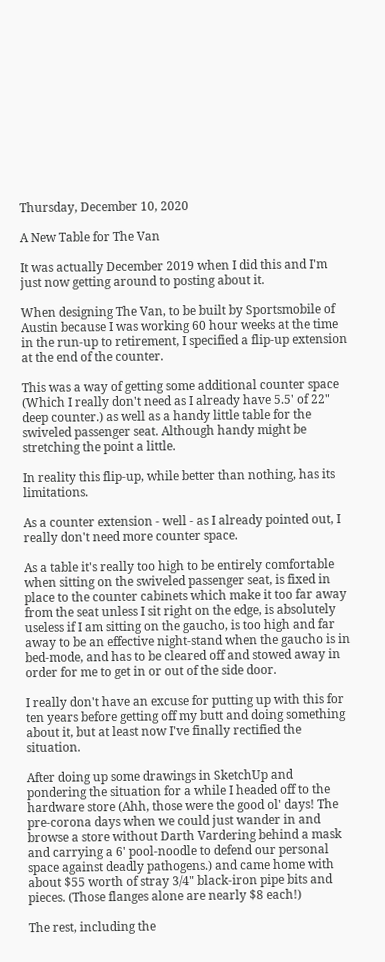Thursday, December 10, 2020

A New Table for The Van

It was actually December 2019 when I did this and I'm just now getting around to posting about it.

When designing The Van, to be built by Sportsmobile of Austin because I was working 60 hour weeks at the time in the run-up to retirement, I specified a flip-up extension at the end of the counter.

This was a way of getting some additional counter space (Which I really don't need as I already have 5.5' of 22" deep counter.) as well as a handy little table for the swiveled passenger seat. Although handy might be stretching the point a little.

In reality this flip-up, while better than nothing, has its limitations.

As a counter extension - well - as I already pointed out, I really don't need more counter space.

As a table it's really too high to be entirely comfortable when sitting on the swiveled passenger seat, is fixed in place to the counter cabinets which make it too far away from the seat unless I sit right on the edge, is absolutely useless if I am sitting on the gaucho, is too high and far away to be an effective night-stand when the gaucho is in bed-mode, and has to be cleared off and stowed away in order for me to get in or out of the side door.

I really don't have an excuse for putting up with this for ten years before getting off my butt and doing something about it, but at least now I've finally rectified the situation.

After doing up some drawings in SketchUp and pondering the situation for a while I headed off to the hardware store (Ahh, those were the good ol' days! The pre-corona days when we could just wander in and browse a store without Darth Vardering behind a mask and carrying a 6' pool-noodle to defend our personal space against deadly pathogens.) and came home with about $55 worth of stray 3/4" black-iron pipe bits and pieces. (Those flanges alone are nearly $8 each!)

The rest, including the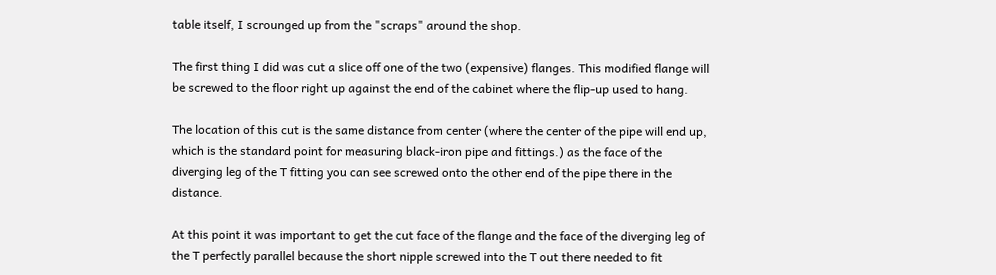table itself, I scrounged up from the "scraps" around the shop.

The first thing I did was cut a slice off one of the two (expensive) flanges. This modified flange will be screwed to the floor right up against the end of the cabinet where the flip-up used to hang.

The location of this cut is the same distance from center (where the center of the pipe will end up, which is the standard point for measuring black-iron pipe and fittings.) as the face of the diverging leg of the T fitting you can see screwed onto the other end of the pipe there in the distance.

At this point it was important to get the cut face of the flange and the face of the diverging leg of the T perfectly parallel because the short nipple screwed into the T out there needed to fit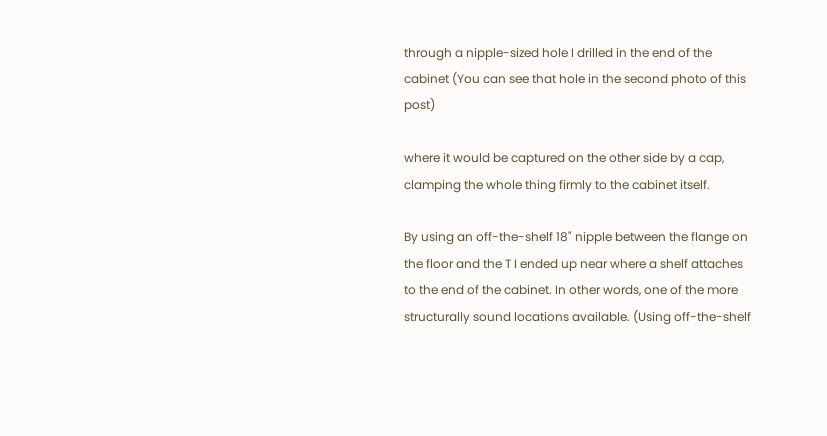through a nipple-sized hole I drilled in the end of the cabinet (You can see that hole in the second photo of this post)

where it would be captured on the other side by a cap, clamping the whole thing firmly to the cabinet itself.

By using an off-the-shelf 18" nipple between the flange on the floor and the T I ended up near where a shelf attaches to the end of the cabinet. In other words, one of the more structurally sound locations available. (Using off-the-shelf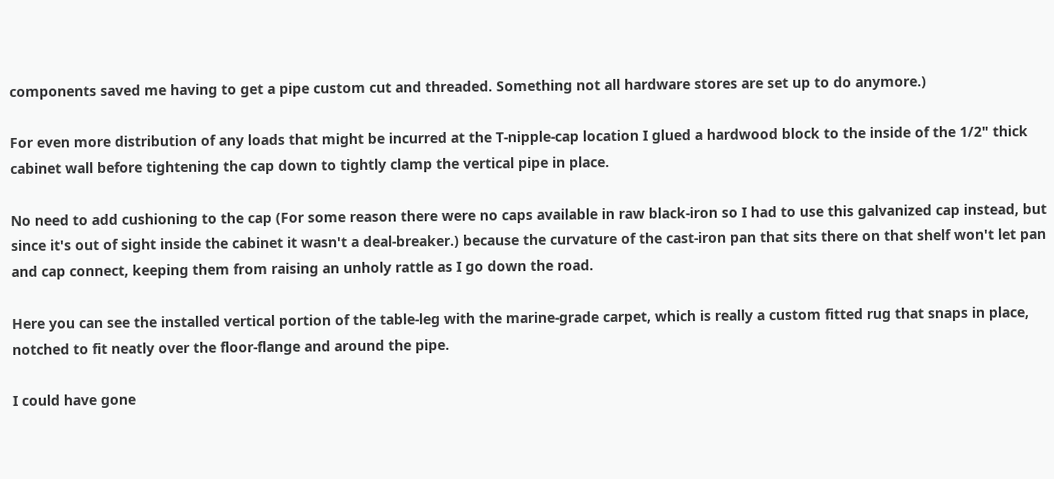components saved me having to get a pipe custom cut and threaded. Something not all hardware stores are set up to do anymore.)

For even more distribution of any loads that might be incurred at the T-nipple-cap location I glued a hardwood block to the inside of the 1/2" thick cabinet wall before tightening the cap down to tightly clamp the vertical pipe in place.

No need to add cushioning to the cap (For some reason there were no caps available in raw black-iron so I had to use this galvanized cap instead, but since it's out of sight inside the cabinet it wasn't a deal-breaker.) because the curvature of the cast-iron pan that sits there on that shelf won't let pan and cap connect, keeping them from raising an unholy rattle as I go down the road.

Here you can see the installed vertical portion of the table-leg with the marine-grade carpet, which is really a custom fitted rug that snaps in place, notched to fit neatly over the floor-flange and around the pipe.

I could have gone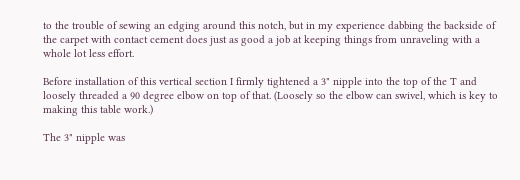to the trouble of sewing an edging around this notch, but in my experience dabbing the backside of the carpet with contact cement does just as good a job at keeping things from unraveling with a whole lot less effort.

Before installation of this vertical section I firmly tightened a 3" nipple into the top of the T and loosely threaded a 90 degree elbow on top of that. (Loosely so the elbow can swivel, which is key to making this table work.)

The 3" nipple was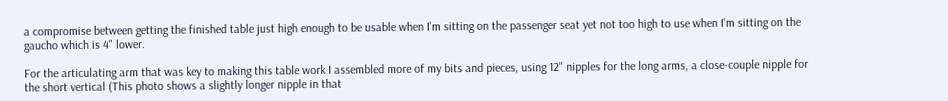a compromise between getting the finished table just high enough to be usable when I'm sitting on the passenger seat yet not too high to use when I'm sitting on the gaucho which is 4" lower.

For the articulating arm that was key to making this table work I assembled more of my bits and pieces, using 12" nipples for the long arms, a close-couple nipple for the short vertical (This photo shows a slightly longer nipple in that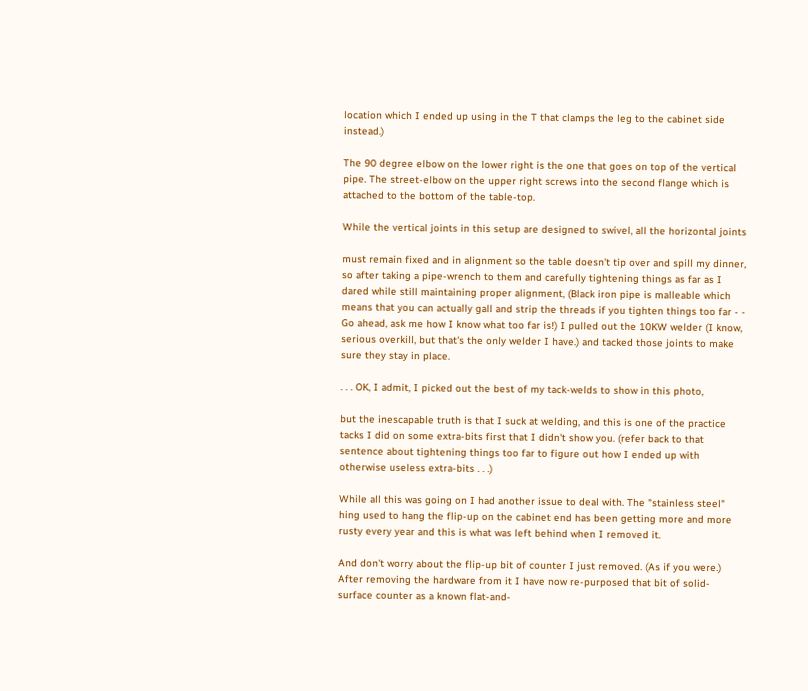location which I ended up using in the T that clamps the leg to the cabinet side instead.)

The 90 degree elbow on the lower right is the one that goes on top of the vertical pipe. The street-elbow on the upper right screws into the second flange which is attached to the bottom of the table-top.

While the vertical joints in this setup are designed to swivel, all the horizontal joints

must remain fixed and in alignment so the table doesn't tip over and spill my dinner, so after taking a pipe-wrench to them and carefully tightening things as far as I dared while still maintaining proper alignment, (Black iron pipe is malleable which means that you can actually gall and strip the threads if you tighten things too far - - Go ahead, ask me how I know what too far is!) I pulled out the 10KW welder (I know, serious overkill, but that's the only welder I have.) and tacked those joints to make sure they stay in place.

. . . OK, I admit, I picked out the best of my tack-welds to show in this photo,

but the inescapable truth is that I suck at welding, and this is one of the practice tacks I did on some extra-bits first that I didn't show you. (refer back to that sentence about tightening things too far to figure out how I ended up with otherwise useless extra-bits . . .)

While all this was going on I had another issue to deal with. The "stainless steel" hing used to hang the flip-up on the cabinet end has been getting more and more rusty every year and this is what was left behind when I removed it.

And don't worry about the flip-up bit of counter I just removed. (As if you were.) After removing the hardware from it I have now re-purposed that bit of solid-surface counter as a known flat-and-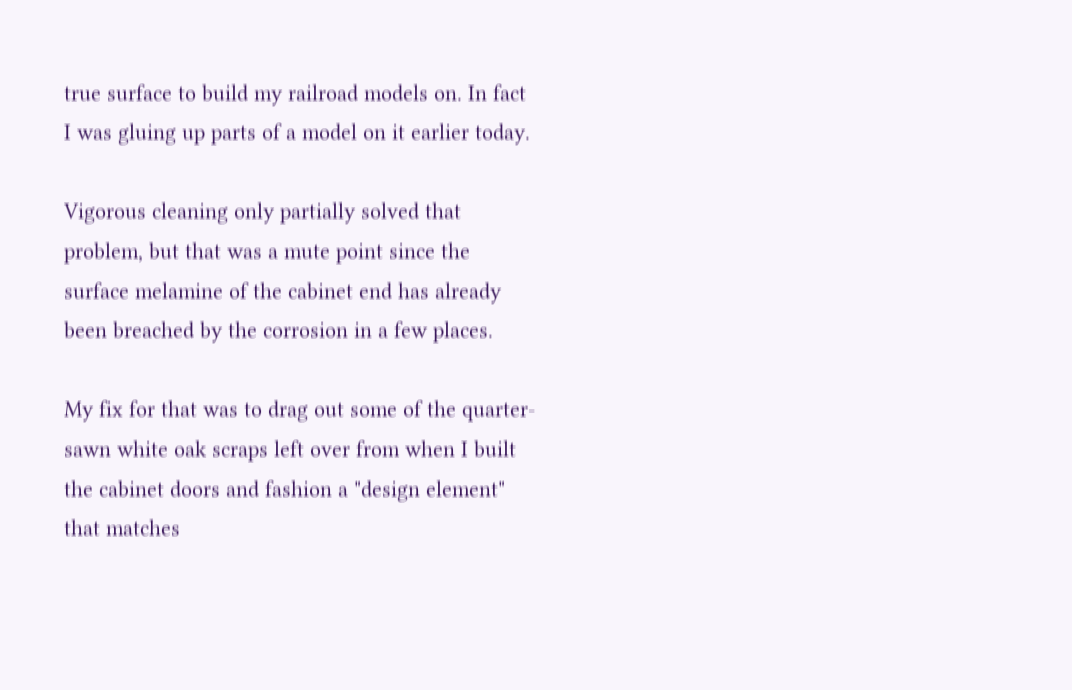true surface to build my railroad models on. In fact I was gluing up parts of a model on it earlier today.

Vigorous cleaning only partially solved that problem, but that was a mute point since the surface melamine of the cabinet end has already been breached by the corrosion in a few places.

My fix for that was to drag out some of the quarter-sawn white oak scraps left over from when I built the cabinet doors and fashion a "design element" that matches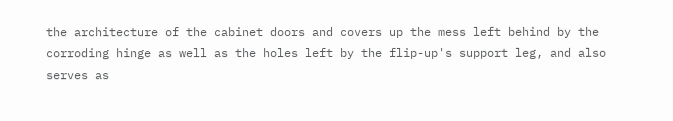the architecture of the cabinet doors and covers up the mess left behind by the corroding hinge as well as the holes left by the flip-up's support leg, and also serves as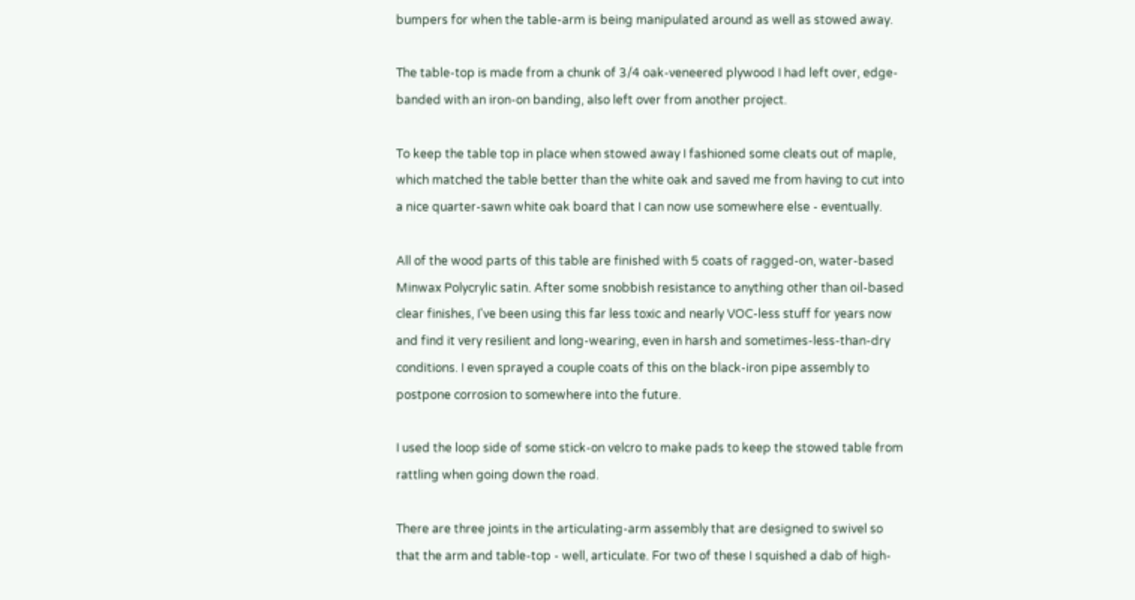bumpers for when the table-arm is being manipulated around as well as stowed away.

The table-top is made from a chunk of 3/4 oak-veneered plywood I had left over, edge-banded with an iron-on banding, also left over from another project.

To keep the table top in place when stowed away I fashioned some cleats out of maple, which matched the table better than the white oak and saved me from having to cut into a nice quarter-sawn white oak board that I can now use somewhere else - eventually.

All of the wood parts of this table are finished with 5 coats of ragged-on, water-based Minwax Polycrylic satin. After some snobbish resistance to anything other than oil-based clear finishes, I've been using this far less toxic and nearly VOC-less stuff for years now and find it very resilient and long-wearing, even in harsh and sometimes-less-than-dry conditions. I even sprayed a couple coats of this on the black-iron pipe assembly to postpone corrosion to somewhere into the future.

I used the loop side of some stick-on velcro to make pads to keep the stowed table from rattling when going down the road.

There are three joints in the articulating-arm assembly that are designed to swivel so that the arm and table-top - well, articulate. For two of these I squished a dab of high-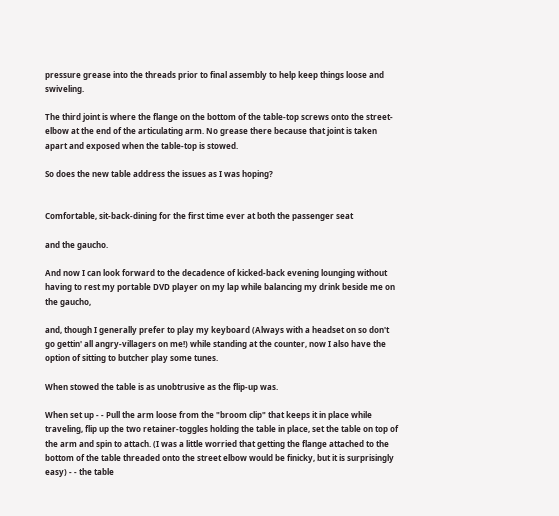pressure grease into the threads prior to final assembly to help keep things loose and swiveling.

The third joint is where the flange on the bottom of the table-top screws onto the street-elbow at the end of the articulating arm. No grease there because that joint is taken apart and exposed when the table-top is stowed.

So does the new table address the issues as I was hoping?


Comfortable, sit-back-dining for the first time ever at both the passenger seat

and the gaucho.

And now I can look forward to the decadence of kicked-back evening lounging without having to rest my portable DVD player on my lap while balancing my drink beside me on the gaucho,

and, though I generally prefer to play my keyboard (Always with a headset on so don't go gettin' all angry-villagers on me!) while standing at the counter, now I also have the option of sitting to butcher play some tunes.

When stowed the table is as unobtrusive as the flip-up was.

When set up - - Pull the arm loose from the "broom clip" that keeps it in place while traveling, flip up the two retainer-toggles holding the table in place, set the table on top of the arm and spin to attach. (I was a little worried that getting the flange attached to the bottom of the table threaded onto the street elbow would be finicky, but it is surprisingly easy) - - the table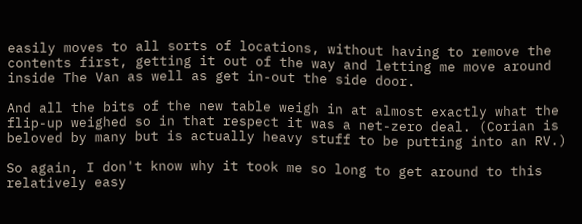easily moves to all sorts of locations, without having to remove the contents first, getting it out of the way and letting me move around inside The Van as well as get in-out the side door.

And all the bits of the new table weigh in at almost exactly what the flip-up weighed so in that respect it was a net-zero deal. (Corian is beloved by many but is actually heavy stuff to be putting into an RV.)

So again, I don't know why it took me so long to get around to this relatively easy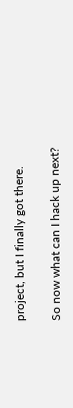project, but I finally got there.

So now what can I hack up next?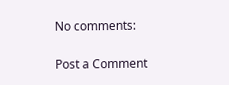No comments:

Post a Comment